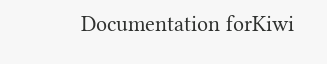Documentation forKiwi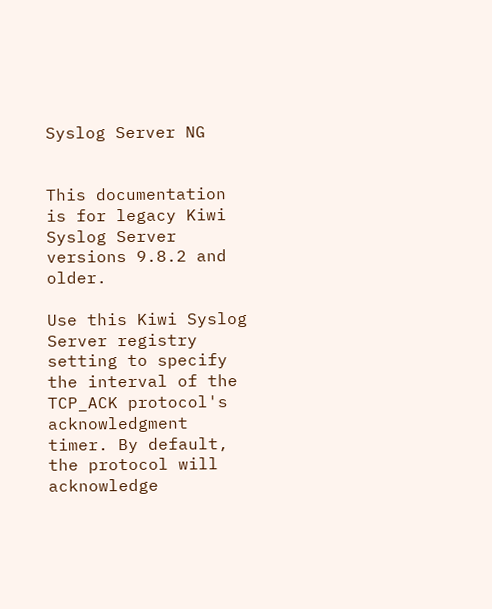Syslog Server NG


This documentation is for legacy Kiwi Syslog Server versions 9.8.2 and older.

Use this Kiwi Syslog Server registry setting to specify the interval of the TCP_ACK protocol's acknowledgment timer. By default, the protocol will acknowledge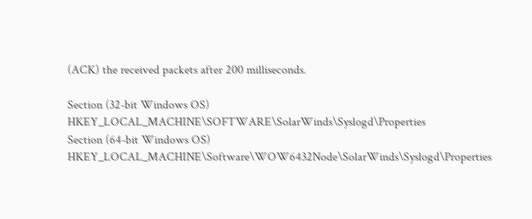(ACK) the received packets after 200 milliseconds.

Section (32-bit Windows OS) HKEY_LOCAL_MACHINE\SOFTWARE\SolarWinds\Syslogd\Properties
Section (64-bit Windows OS) HKEY_LOCAL_MACHINE\Software\WOW6432Node\SolarWinds\Syslogd\Properties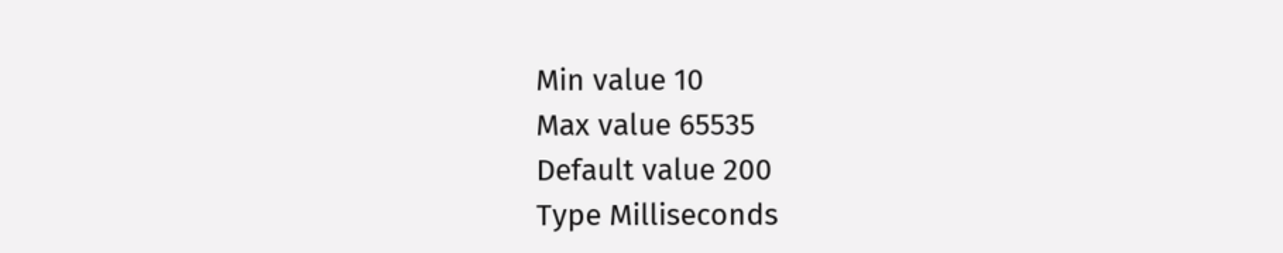Min value 10
Max value 65535
Default value 200
Type Milliseconds